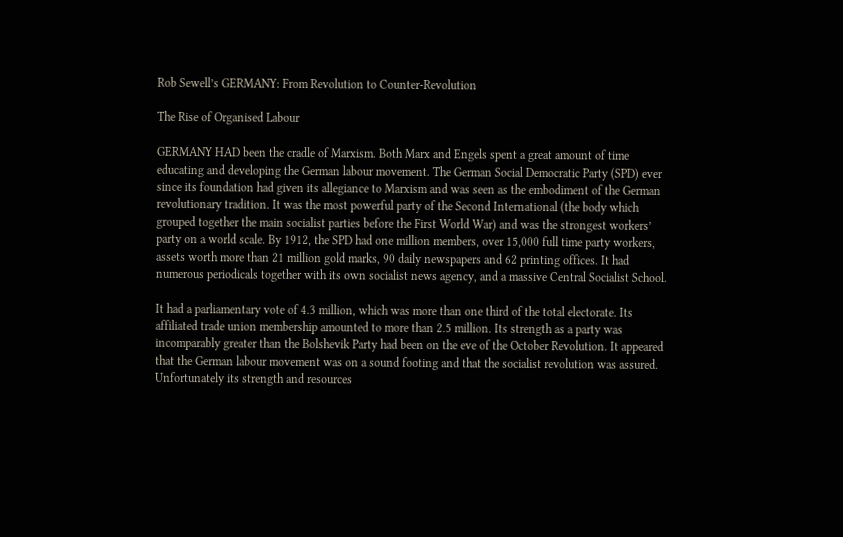Rob Sewell’s GERMANY: From Revolution to Counter-Revolution

The Rise of Organised Labour

GERMANY HAD been the cradle of Marxism. Both Marx and Engels spent a great amount of time educating and developing the German labour movement. The German Social Democratic Party (SPD) ever since its foundation had given its allegiance to Marxism and was seen as the embodiment of the German revolutionary tradition. It was the most powerful party of the Second International (the body which grouped together the main socialist parties before the First World War) and was the strongest workers’ party on a world scale. By 1912, the SPD had one million members, over 15,000 full time party workers, assets worth more than 21 million gold marks, 90 daily newspapers and 62 printing offices. It had numerous periodicals together with its own socialist news agency, and a massive Central Socialist School.

It had a parliamentary vote of 4.3 million, which was more than one third of the total electorate. Its affiliated trade union membership amounted to more than 2.5 million. Its strength as a party was incomparably greater than the Bolshevik Party had been on the eve of the October Revolution. It appeared that the German labour movement was on a sound footing and that the socialist revolution was assured. Unfortunately its strength and resources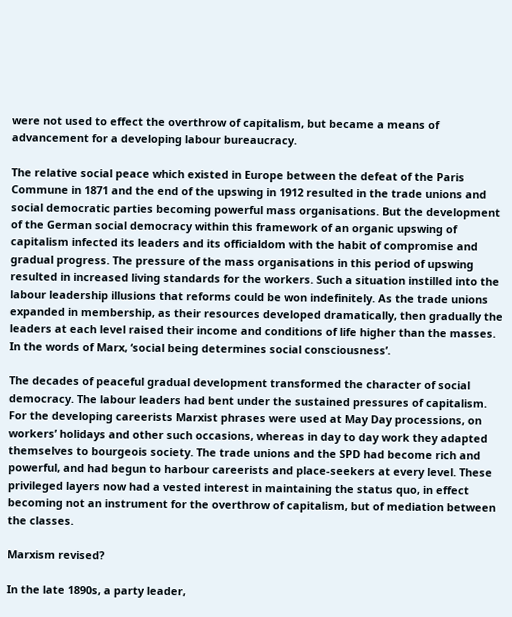were not used to effect the overthrow of capitalism, but became a means of advancement for a developing labour bureaucracy.

The relative social peace which existed in Europe between the defeat of the Paris Commune in 1871 and the end of the upswing in 1912 resulted in the trade unions and social democratic parties becoming powerful mass organisations. But the development of the German social democracy within this framework of an organic upswing of capitalism infected its leaders and its officialdom with the habit of compromise and gradual progress. The pressure of the mass organisations in this period of upswing resulted in increased living standards for the workers. Such a situation instilled into the labour leadership illusions that reforms could be won indefinitely. As the trade unions expanded in membership, as their resources developed dramatically, then gradually the leaders at each level raised their income and conditions of life higher than the masses. In the words of Marx, ‘social being determines social consciousness’.

The decades of peaceful gradual development transformed the character of social democracy. The labour leaders had bent under the sustained pressures of capitalism. For the developing careerists Marxist phrases were used at May Day processions, on workers’ holidays and other such occasions, whereas in day to day work they adapted themselves to bourgeois society. The trade unions and the SPD had become rich and powerful, and had begun to harbour careerists and place-seekers at every level. These privileged layers now had a vested interest in maintaining the status quo, in effect becoming not an instrument for the overthrow of capitalism, but of mediation between the classes.

Marxism revised?

In the late 1890s, a party leader,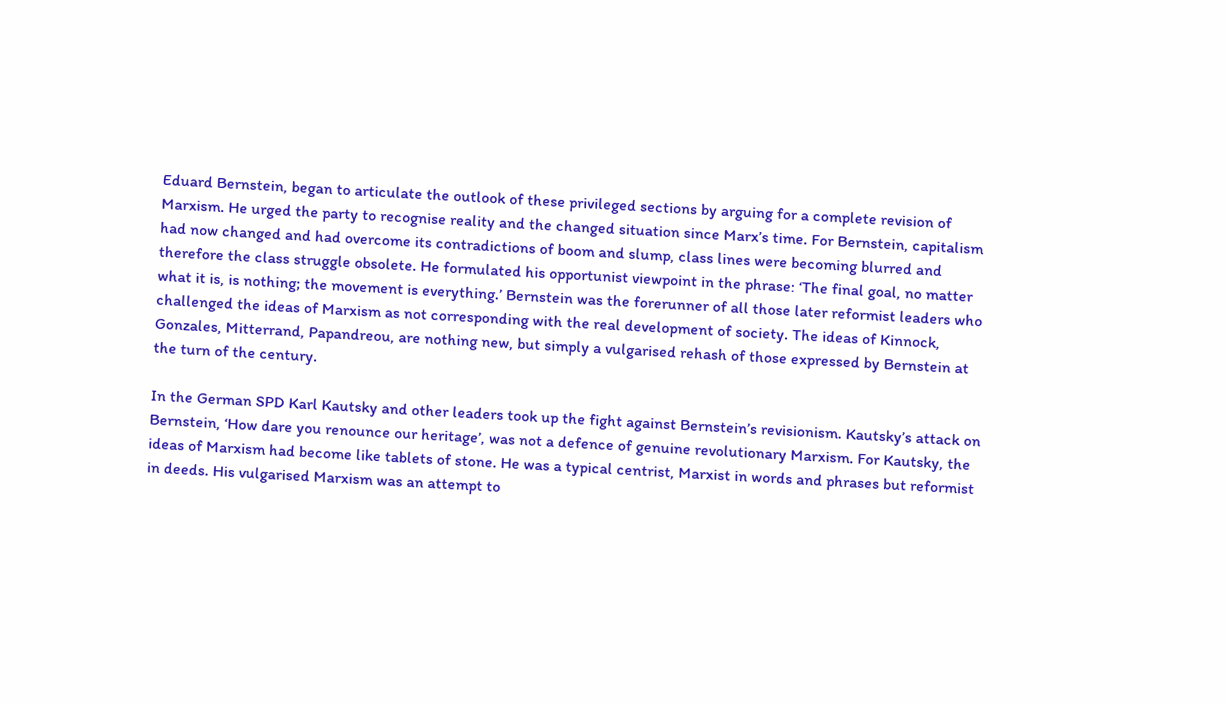Eduard Bernstein, began to articulate the outlook of these privileged sections by arguing for a complete revision of Marxism. He urged the party to recognise reality and the changed situation since Marx’s time. For Bernstein, capitalism had now changed and had overcome its contradictions of boom and slump, class lines were becoming blurred and therefore the class struggle obsolete. He formulated his opportunist viewpoint in the phrase: ‘The final goal, no matter what it is, is nothing; the movement is everything.’ Bernstein was the forerunner of all those later reformist leaders who challenged the ideas of Marxism as not corresponding with the real development of society. The ideas of Kinnock, Gonzales, Mitterrand, Papandreou, are nothing new, but simply a vulgarised rehash of those expressed by Bernstein at the turn of the century.

In the German SPD Karl Kautsky and other leaders took up the fight against Bernstein’s revisionism. Kautsky’s attack on Bernstein, ‘How dare you renounce our heritage’, was not a defence of genuine revolutionary Marxism. For Kautsky, the ideas of Marxism had become like tablets of stone. He was a typical centrist, Marxist in words and phrases but reformist in deeds. His vulgarised Marxism was an attempt to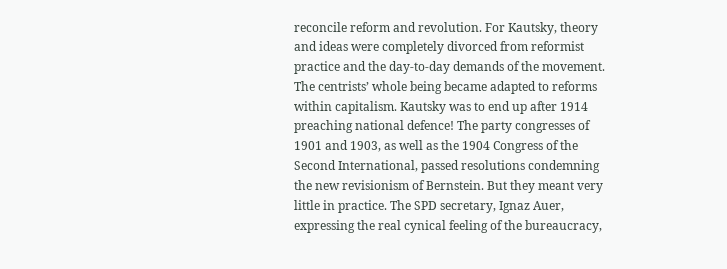reconcile reform and revolution. For Kautsky, theory and ideas were completely divorced from reformist practice and the day-to-day demands of the movement. The centrists’ whole being became adapted to reforms within capitalism. Kautsky was to end up after 1914 preaching national defence! The party congresses of 1901 and 1903, as well as the 1904 Congress of the Second International, passed resolutions condemning the new revisionism of Bernstein. But they meant very little in practice. The SPD secretary, Ignaz Auer, expressing the real cynical feeling of the bureaucracy,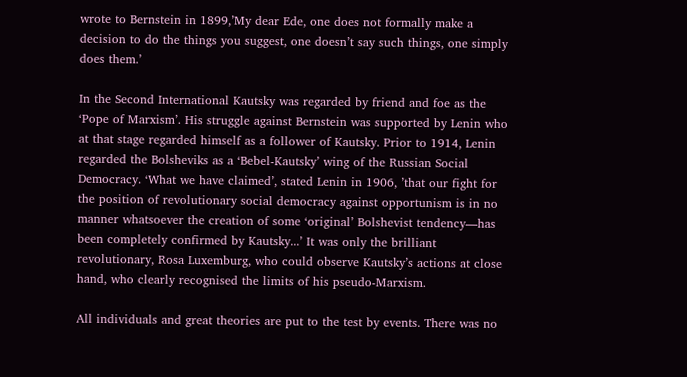wrote to Bernstein in 1899,’My dear Ede, one does not formally make a decision to do the things you suggest, one doesn’t say such things, one simply does them.’

In the Second International Kautsky was regarded by friend and foe as the ‘Pope of Marxism’. His struggle against Bernstein was supported by Lenin who at that stage regarded himself as a follower of Kautsky. Prior to 1914, Lenin regarded the Bolsheviks as a ‘Bebel-Kautsky’ wing of the Russian Social Democracy. ‘What we have claimed’, stated Lenin in 1906, ’that our fight for the position of revolutionary social democracy against opportunism is in no manner whatsoever the creation of some ‘original’ Bolshevist tendency—has been completely confirmed by Kautsky...’ It was only the brilliant revolutionary, Rosa Luxemburg, who could observe Kautsky’s actions at close hand, who clearly recognised the limits of his pseudo-Marxism.

All individuals and great theories are put to the test by events. There was no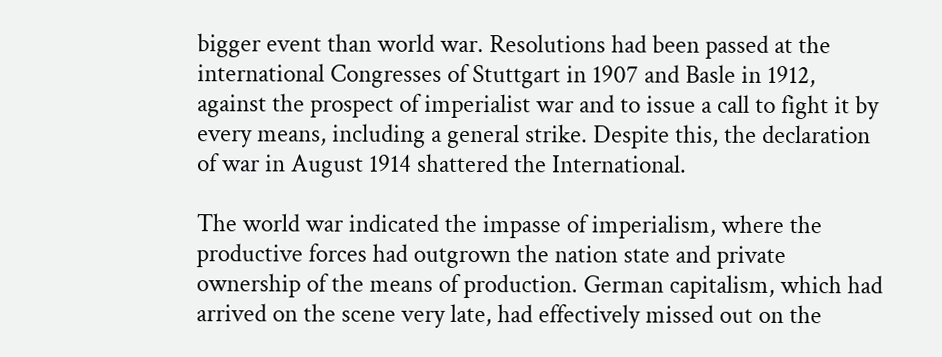bigger event than world war. Resolutions had been passed at the international Congresses of Stuttgart in 1907 and Basle in 1912, against the prospect of imperialist war and to issue a call to fight it by every means, including a general strike. Despite this, the declaration of war in August 1914 shattered the International.

The world war indicated the impasse of imperialism, where the productive forces had outgrown the nation state and private ownership of the means of production. German capitalism, which had arrived on the scene very late, had effectively missed out on the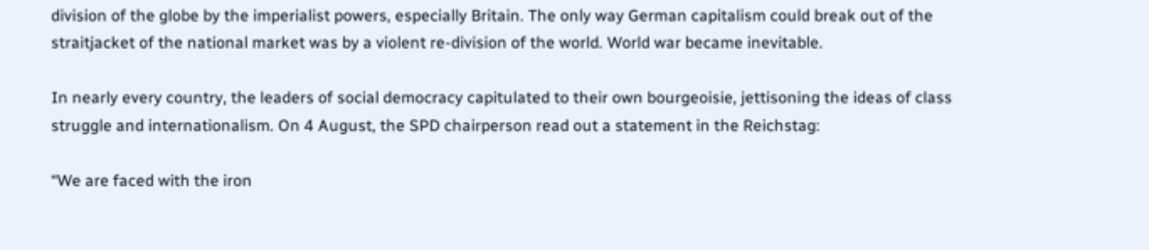division of the globe by the imperialist powers, especially Britain. The only way German capitalism could break out of the straitjacket of the national market was by a violent re-division of the world. World war became inevitable.

In nearly every country, the leaders of social democracy capitulated to their own bourgeoisie, jettisoning the ideas of class struggle and internationalism. On 4 August, the SPD chairperson read out a statement in the Reichstag:

“We are faced with the iron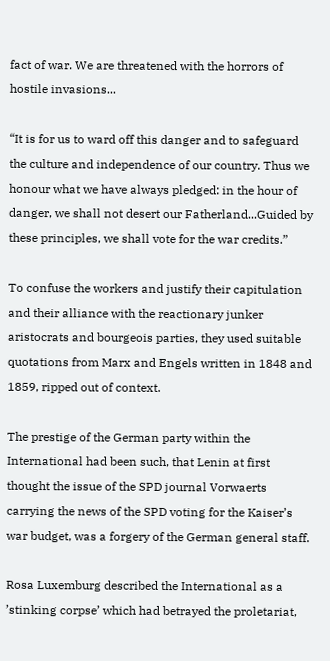fact of war. We are threatened with the horrors of hostile invasions...

“It is for us to ward off this danger and to safeguard the culture and independence of our country. Thus we honour what we have always pledged: in the hour of danger, we shall not desert our Fatherland...Guided by these principles, we shall vote for the war credits.”

To confuse the workers and justify their capitulation and their alliance with the reactionary junker aristocrats and bourgeois parties, they used suitable quotations from Marx and Engels written in 1848 and 1859, ripped out of context.

The prestige of the German party within the International had been such, that Lenin at first thought the issue of the SPD journal Vorwaerts carrying the news of the SPD voting for the Kaiser’s war budget, was a forgery of the German general staff.

Rosa Luxemburg described the International as a ’stinking corpse’ which had betrayed the proletariat,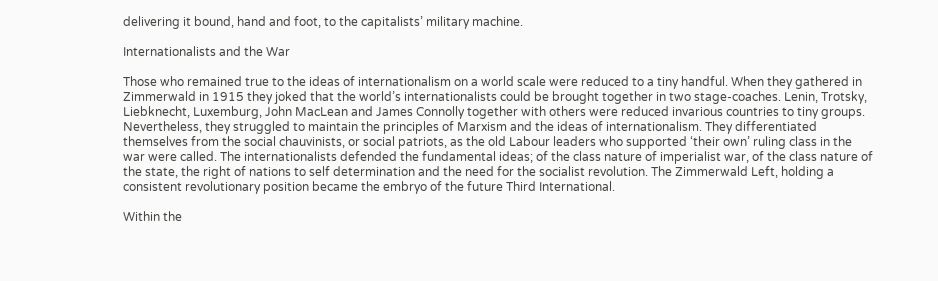delivering it bound, hand and foot, to the capitalists’ military machine.

Internationalists and the War

Those who remained true to the ideas of internationalism on a world scale were reduced to a tiny handful. When they gathered in Zimmerwald in 1915 they joked that the world’s internationalists could be brought together in two stage-coaches. Lenin, Trotsky, Liebknecht, Luxemburg, John MacLean and James Connolly together with others were reduced invarious countries to tiny groups. Nevertheless, they struggled to maintain the principles of Marxism and the ideas of internationalism. They differentiated themselves from the social chauvinists, or social patriots, as the old Labour leaders who supported ‘their own’ ruling class in the war were called. The internationalists defended the fundamental ideas; of the class nature of imperialist war, of the class nature of the state, the right of nations to self determination and the need for the socialist revolution. The Zimmerwald Left, holding a consistent revolutionary position became the embryo of the future Third International.

Within the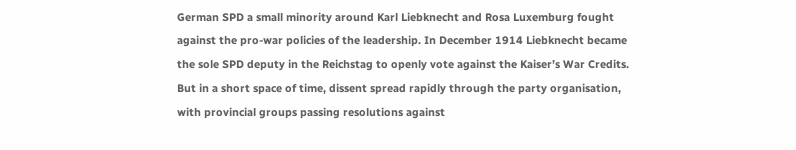German SPD a small minority around Karl Liebknecht and Rosa Luxemburg fought against the pro-war policies of the leadership. In December 1914 Liebknecht became the sole SPD deputy in the Reichstag to openly vote against the Kaiser’s War Credits. But in a short space of time, dissent spread rapidly through the party organisation, with provincial groups passing resolutions against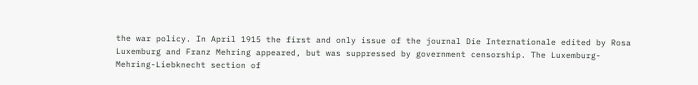the war policy. In April 1915 the first and only issue of the journal Die Internationale edited by Rosa Luxemburg and Franz Mehring appeared, but was suppressed by government censorship. The Luxemburg-Mehring-Liebknecht section of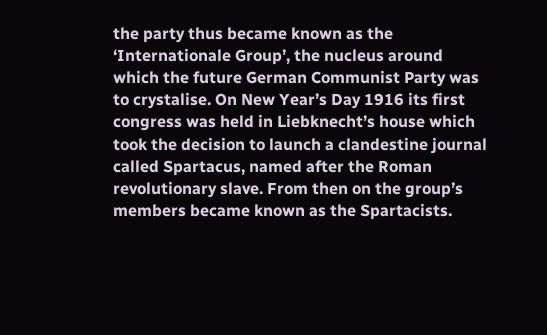the party thus became known as the ‘Internationale Group’, the nucleus around which the future German Communist Party was to crystalise. On New Year’s Day 1916 its first congress was held in Liebknecht’s house which took the decision to launch a clandestine journal called Spartacus, named after the Roman revolutionary slave. From then on the group’s members became known as the Spartacists.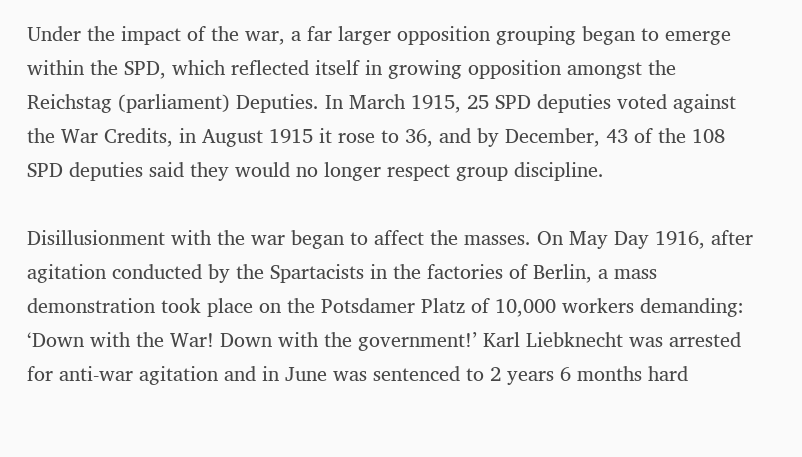Under the impact of the war, a far larger opposition grouping began to emerge within the SPD, which reflected itself in growing opposition amongst the Reichstag (parliament) Deputies. In March 1915, 25 SPD deputies voted against the War Credits, in August 1915 it rose to 36, and by December, 43 of the 108 SPD deputies said they would no longer respect group discipline.

Disillusionment with the war began to affect the masses. On May Day 1916, after agitation conducted by the Spartacists in the factories of Berlin, a mass demonstration took place on the Potsdamer Platz of 10,000 workers demanding: ‘Down with the War! Down with the government!’ Karl Liebknecht was arrested for anti-war agitation and in June was sentenced to 2 years 6 months hard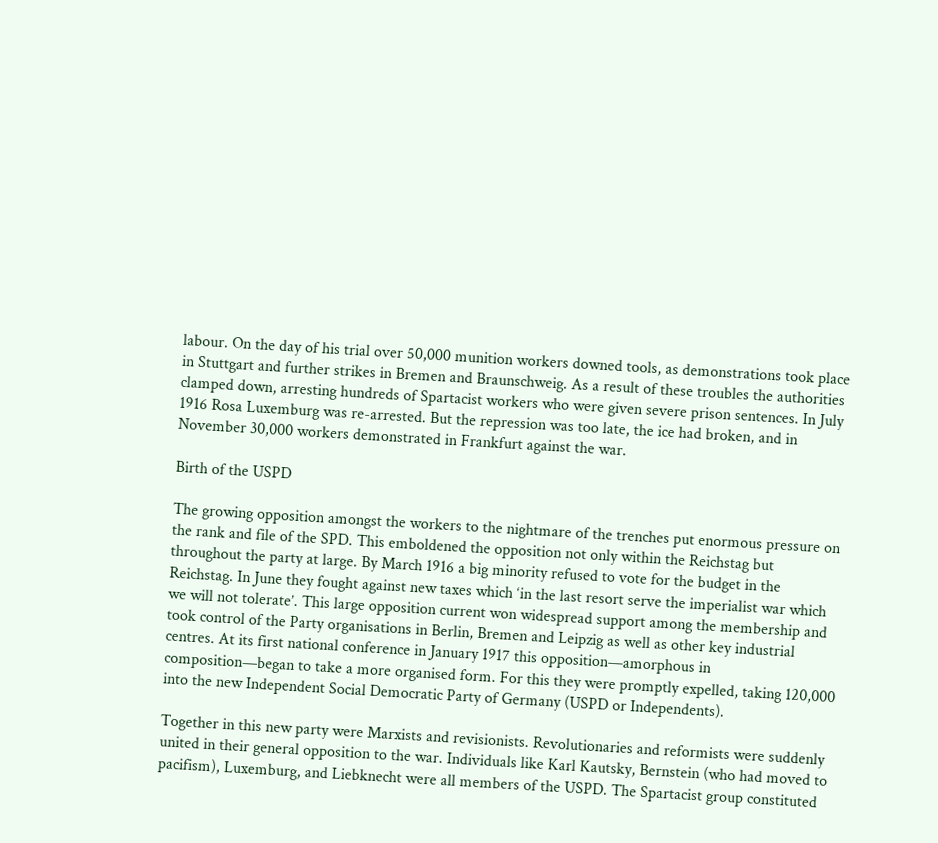labour. On the day of his trial over 50,000 munition workers downed tools, as demonstrations took place in Stuttgart and further strikes in Bremen and Braunschweig. As a result of these troubles the authorities clamped down, arresting hundreds of Spartacist workers who were given severe prison sentences. In July 1916 Rosa Luxemburg was re-arrested. But the repression was too late, the ice had broken, and in November 30,000 workers demonstrated in Frankfurt against the war.

Birth of the USPD

The growing opposition amongst the workers to the nightmare of the trenches put enormous pressure on the rank and file of the SPD. This emboldened the opposition not only within the Reichstag but throughout the party at large. By March 1916 a big minority refused to vote for the budget in the Reichstag. In June they fought against new taxes which ‘in the last resort serve the imperialist war which we will not tolerate’. This large opposition current won widespread support among the membership and took control of the Party organisations in Berlin, Bremen and Leipzig as well as other key industrial centres. At its first national conference in January 1917 this opposition—amorphous in composition—began to take a more organised form. For this they were promptly expelled, taking 120,000 into the new Independent Social Democratic Party of Germany (USPD or Independents).

Together in this new party were Marxists and revisionists. Revolutionaries and reformists were suddenly united in their general opposition to the war. Individuals like Karl Kautsky, Bernstein (who had moved to pacifism), Luxemburg, and Liebknecht were all members of the USPD. The Spartacist group constituted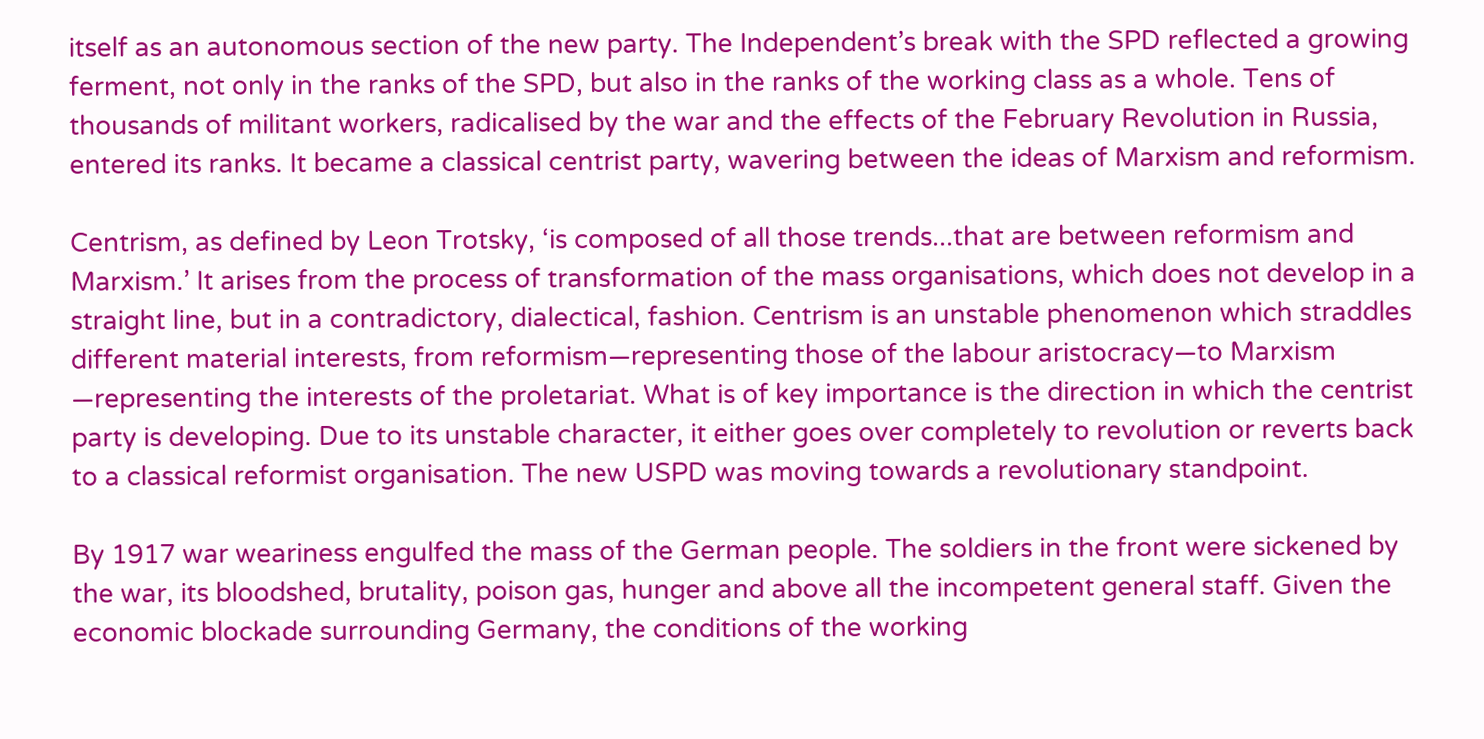itself as an autonomous section of the new party. The Independent’s break with the SPD reflected a growing ferment, not only in the ranks of the SPD, but also in the ranks of the working class as a whole. Tens of thousands of militant workers, radicalised by the war and the effects of the February Revolution in Russia, entered its ranks. It became a classical centrist party, wavering between the ideas of Marxism and reformism.

Centrism, as defined by Leon Trotsky, ‘is composed of all those trends...that are between reformism and Marxism.’ It arises from the process of transformation of the mass organisations, which does not develop in a straight line, but in a contradictory, dialectical, fashion. Centrism is an unstable phenomenon which straddles different material interests, from reformism—representing those of the labour aristocracy—to Marxism —representing the interests of the proletariat. What is of key importance is the direction in which the centrist party is developing. Due to its unstable character, it either goes over completely to revolution or reverts back to a classical reformist organisation. The new USPD was moving towards a revolutionary standpoint.

By 1917 war weariness engulfed the mass of the German people. The soldiers in the front were sickened by the war, its bloodshed, brutality, poison gas, hunger and above all the incompetent general staff. Given the economic blockade surrounding Germany, the conditions of the working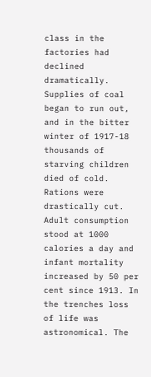class in the factories had declined dramatically. Supplies of coal began to run out, and in the bitter winter of 1917-18 thousands of starving children died of cold. Rations were drastically cut. Adult consumption stood at 1000 calories a day and infant mortality increased by 50 per cent since 1913. In the trenches loss of life was astronomical. The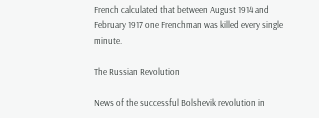French calculated that between August 1914 and February 1917 one Frenchman was killed every single minute.

The Russian Revolution

News of the successful Bolshevik revolution in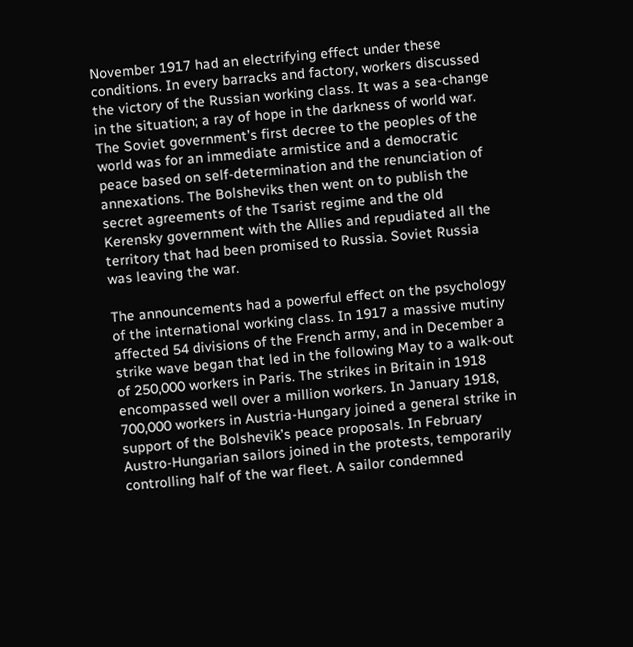November 1917 had an electrifying effect under these conditions. In every barracks and factory, workers discussed the victory of the Russian working class. It was a sea-change in the situation; a ray of hope in the darkness of world war. The Soviet government’s first decree to the peoples of the world was for an immediate armistice and a democratic peace based on self-determination and the renunciation of annexations. The Bolsheviks then went on to publish the secret agreements of the Tsarist regime and the old Kerensky government with the Allies and repudiated all the territory that had been promised to Russia. Soviet Russia was leaving the war.

The announcements had a powerful effect on the psychology of the international working class. In 1917 a massive mutiny affected 54 divisions of the French army, and in December a strike wave began that led in the following May to a walk-out of 250,000 workers in Paris. The strikes in Britain in 1918 encompassed well over a million workers. In January 1918, 700,000 workers in Austria-Hungary joined a general strike in support of the Bolshevik’s peace proposals. In February Austro-Hungarian sailors joined in the protests, temporarily controlling half of the war fleet. A sailor condemned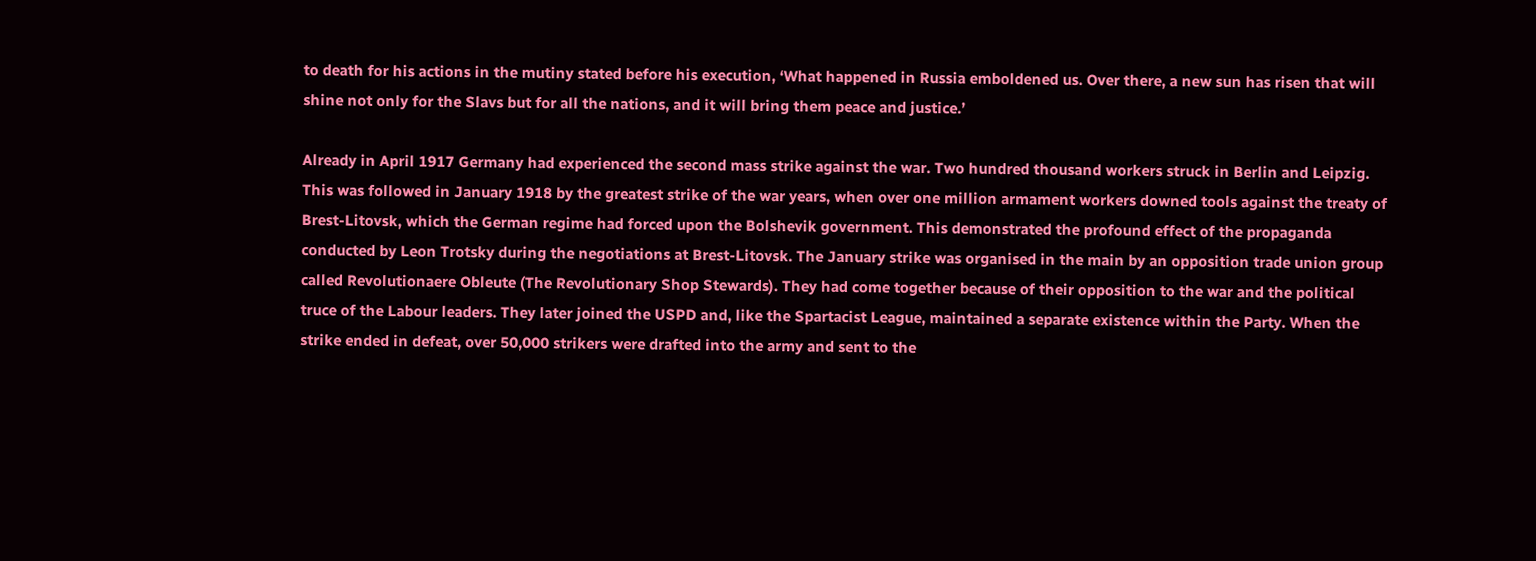to death for his actions in the mutiny stated before his execution, ‘What happened in Russia emboldened us. Over there, a new sun has risen that will shine not only for the Slavs but for all the nations, and it will bring them peace and justice.’

Already in April 1917 Germany had experienced the second mass strike against the war. Two hundred thousand workers struck in Berlin and Leipzig. This was followed in January 1918 by the greatest strike of the war years, when over one million armament workers downed tools against the treaty of Brest-Litovsk, which the German regime had forced upon the Bolshevik government. This demonstrated the profound effect of the propaganda conducted by Leon Trotsky during the negotiations at Brest-Litovsk. The January strike was organised in the main by an opposition trade union group called Revolutionaere Obleute (The Revolutionary Shop Stewards). They had come together because of their opposition to the war and the political truce of the Labour leaders. They later joined the USPD and, like the Spartacist League, maintained a separate existence within the Party. When the strike ended in defeat, over 50,000 strikers were drafted into the army and sent to the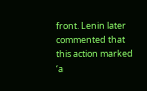front. Lenin later commented that this action marked ‘a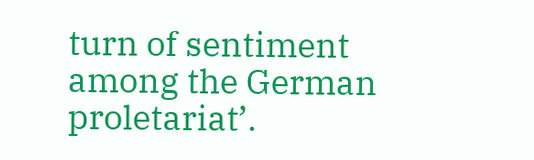turn of sentiment among the German proletariat’.